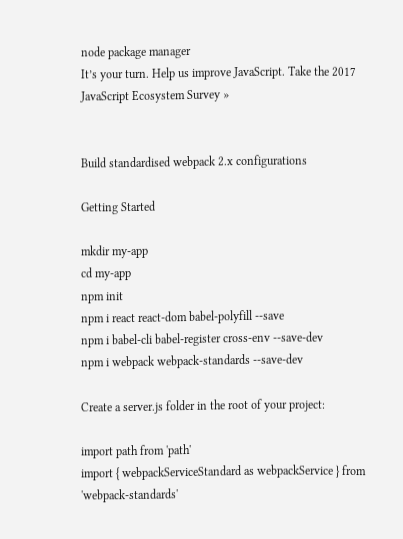node package manager
It’s your turn. Help us improve JavaScript. Take the 2017 JavaScript Ecosystem Survey »


Build standardised webpack 2.x configurations

Getting Started

mkdir my-app
cd my-app
npm init
npm i react react-dom babel-polyfill --save
npm i babel-cli babel-register cross-env --save-dev
npm i webpack webpack-standards --save-dev

Create a server.js folder in the root of your project:

import path from 'path'
import { webpackServiceStandard as webpackService } from 'webpack-standards'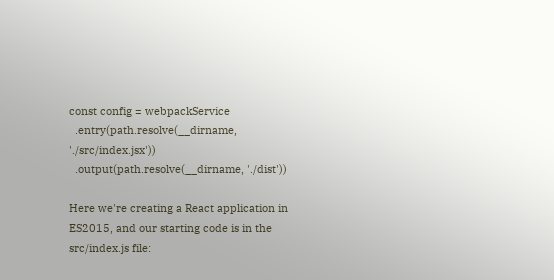const config = webpackService
  .entry(path.resolve(__dirname, './src/index.jsx'))
  .output(path.resolve(__dirname, './dist'))

Here we're creating a React application in ES2015, and our starting code is in the src/index.js file: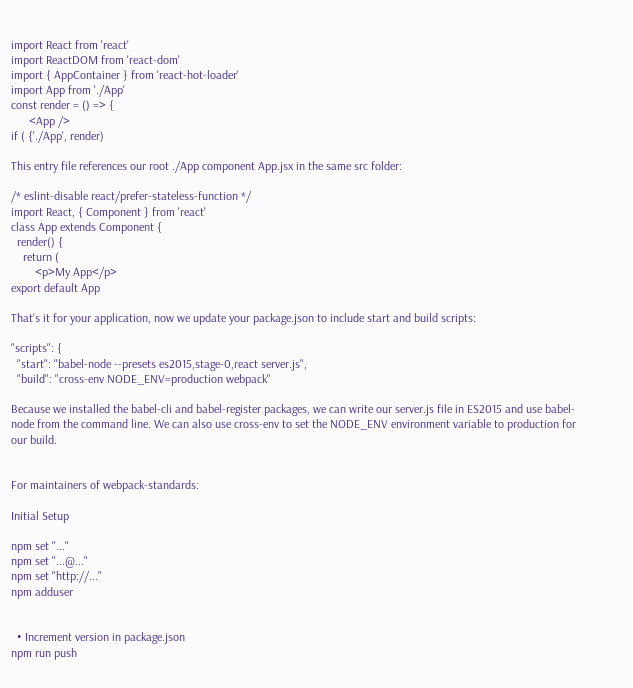import React from 'react'
import ReactDOM from 'react-dom'
import { AppContainer } from 'react-hot-loader'
import App from './App'
const render = () => {
      <App />
if ( {'./App', render)

This entry file references our root ./App component App.jsx in the same src folder:

/* eslint-disable react/prefer-stateless-function */
import React, { Component } from 'react'
class App extends Component {
  render() {
    return (
        <p>My App</p>
export default App

That's it for your application, now we update your package.json to include start and build scripts:

"scripts": {
  "start": "babel-node --presets es2015,stage-0,react server.js",
  "build": "cross-env NODE_ENV=production webpack"

Because we installed the babel-cli and babel-register packages, we can write our server.js file in ES2015 and use babel-node from the command line. We can also use cross-env to set the NODE_ENV environment variable to production for our build.


For maintainers of webpack-standards:

Initial Setup

npm set "..."
npm set "...@..."
npm set "http://..."
npm adduser


  • Increment version in package.json
npm run push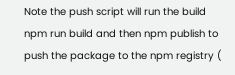Note the push script will run the build npm run build and then npm publish to push the package to the npm registry (